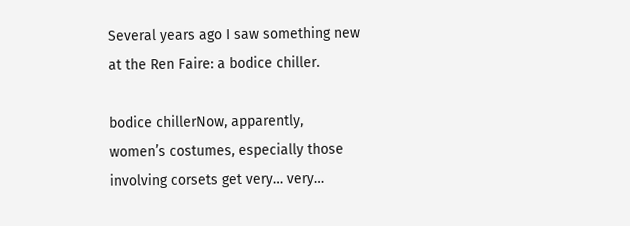Several years ago I saw something new at the Ren Faire: a bodice chiller.

bodice chillerNow, apparently, women’s costumes, especially those involving corsets get very… very…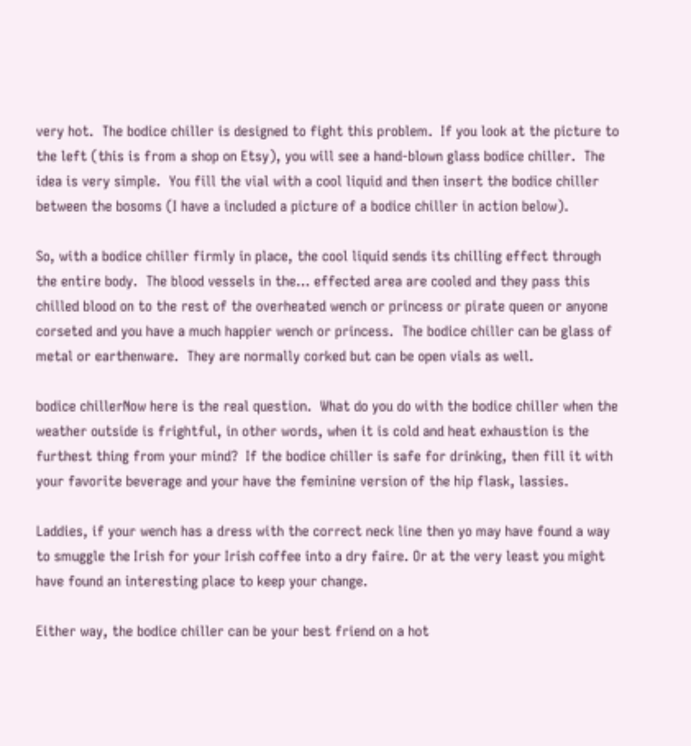very hot.  The bodice chiller is designed to fight this problem.  If you look at the picture to the left (this is from a shop on Etsy), you will see a hand-blown glass bodice chiller.  The idea is very simple.  You fill the vial with a cool liquid and then insert the bodice chiller between the bosoms (I have a included a picture of a bodice chiller in action below).

So, with a bodice chiller firmly in place, the cool liquid sends its chilling effect through the entire body.  The blood vessels in the… effected area are cooled and they pass this chilled blood on to the rest of the overheated wench or princess or pirate queen or anyone corseted and you have a much happier wench or princess.  The bodice chiller can be glass of metal or earthenware.  They are normally corked but can be open vials as well.

bodice chillerNow here is the real question.  What do you do with the bodice chiller when the weather outside is frightful, in other words, when it is cold and heat exhaustion is the furthest thing from your mind?  If the bodice chiller is safe for drinking, then fill it with your favorite beverage and your have the feminine version of the hip flask, lassies.

Laddies, if your wench has a dress with the correct neck line then yo may have found a way to smuggle the Irish for your Irish coffee into a dry faire. Or at the very least you might have found an interesting place to keep your change.

Either way, the bodice chiller can be your best friend on a hot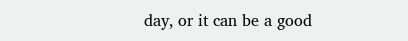day, or it can be a good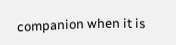companion when it is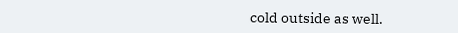cold outside as well.